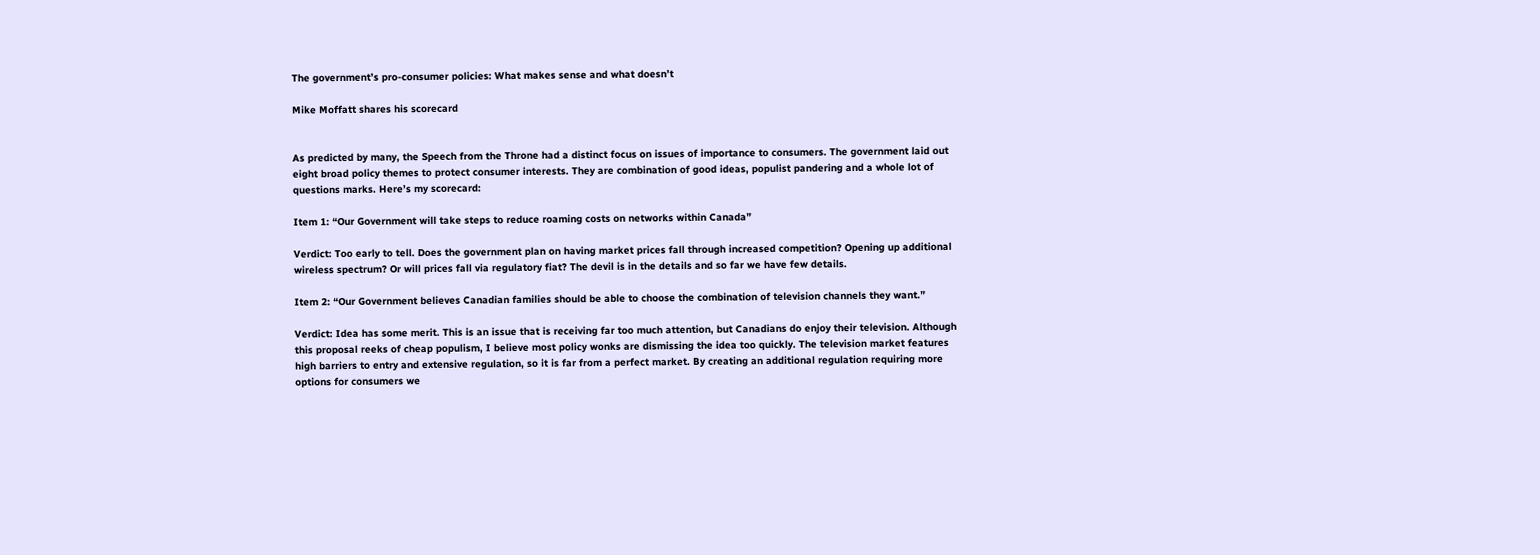The government’s pro-consumer policies: What makes sense and what doesn’t

Mike Moffatt shares his scorecard


As predicted by many, the Speech from the Throne had a distinct focus on issues of importance to consumers. The government laid out eight broad policy themes to protect consumer interests. They are combination of good ideas, populist pandering and a whole lot of questions marks. Here’s my scorecard:

Item 1: “Our Government will take steps to reduce roaming costs on networks within Canada”

Verdict: Too early to tell. Does the government plan on having market prices fall through increased competition? Opening up additional wireless spectrum? Or will prices fall via regulatory fiat? The devil is in the details and so far we have few details.

Item 2: “Our Government believes Canadian families should be able to choose the combination of television channels they want.”

Verdict: Idea has some merit. This is an issue that is receiving far too much attention, but Canadians do enjoy their television. Although this proposal reeks of cheap populism, I believe most policy wonks are dismissing the idea too quickly. The television market features high barriers to entry and extensive regulation, so it is far from a perfect market. By creating an additional regulation requiring more options for consumers we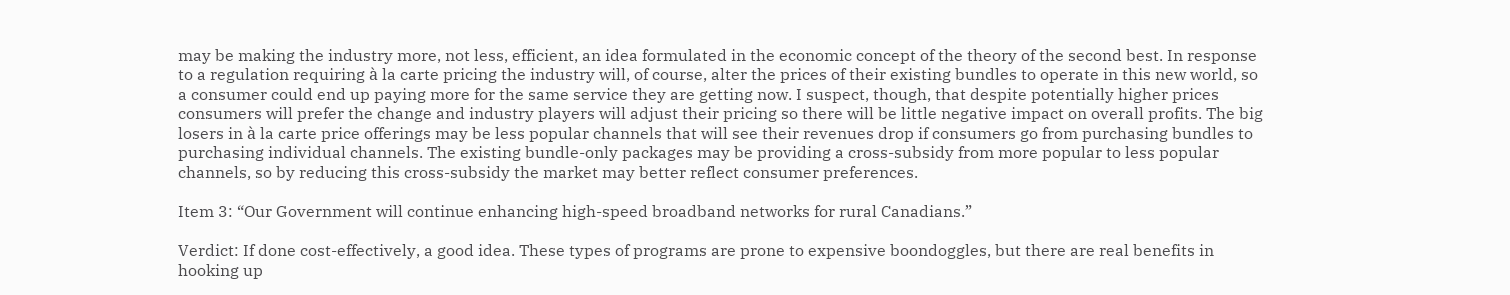may be making the industry more, not less, efficient, an idea formulated in the economic concept of the theory of the second best. In response to a regulation requiring à la carte pricing the industry will, of course, alter the prices of their existing bundles to operate in this new world, so a consumer could end up paying more for the same service they are getting now. I suspect, though, that despite potentially higher prices consumers will prefer the change and industry players will adjust their pricing so there will be little negative impact on overall profits. The big losers in à la carte price offerings may be less popular channels that will see their revenues drop if consumers go from purchasing bundles to purchasing individual channels. The existing bundle-only packages may be providing a cross-subsidy from more popular to less popular channels, so by reducing this cross-subsidy the market may better reflect consumer preferences.

Item 3: “Our Government will continue enhancing high-speed broadband networks for rural Canadians.”

Verdict: If done cost-effectively, a good idea. These types of programs are prone to expensive boondoggles, but there are real benefits in hooking up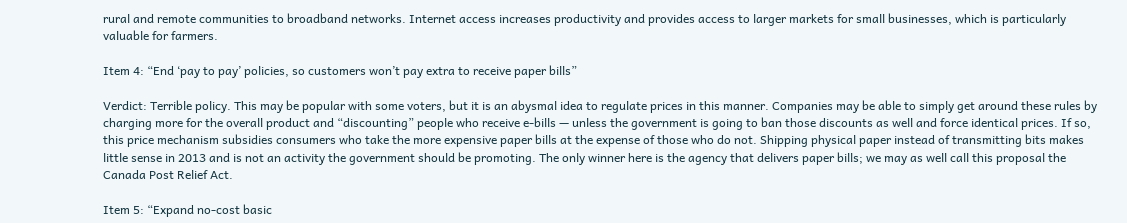rural and remote communities to broadband networks. Internet access increases productivity and provides access to larger markets for small businesses, which is particularly valuable for farmers.

Item 4: “End ‘pay to pay’ policies, so customers won’t pay extra to receive paper bills”

Verdict: Terrible policy. This may be popular with some voters, but it is an abysmal idea to regulate prices in this manner. Companies may be able to simply get around these rules by charging more for the overall product and “discounting” people who receive e-bills — unless the government is going to ban those discounts as well and force identical prices. If so, this price mechanism subsidies consumers who take the more expensive paper bills at the expense of those who do not. Shipping physical paper instead of transmitting bits makes little sense in 2013 and is not an activity the government should be promoting. The only winner here is the agency that delivers paper bills; we may as well call this proposal the Canada Post Relief Act.

Item 5: “Expand no-cost basic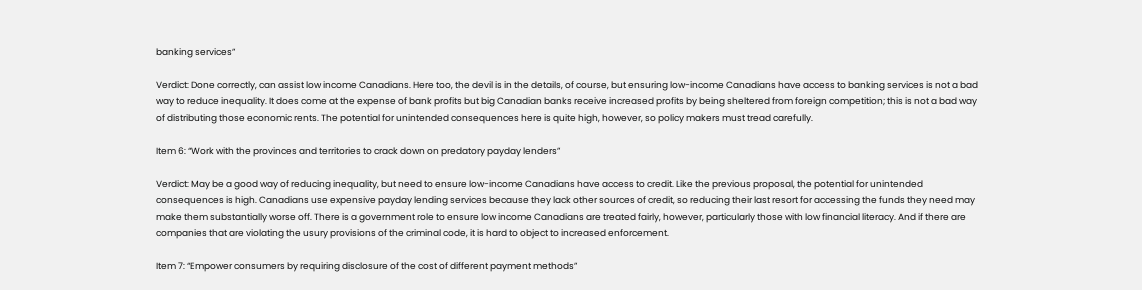banking services”

Verdict: Done correctly, can assist low income Canadians. Here too, the devil is in the details, of course, but ensuring low-income Canadians have access to banking services is not a bad way to reduce inequality. It does come at the expense of bank profits but big Canadian banks receive increased profits by being sheltered from foreign competition; this is not a bad way of distributing those economic rents. The potential for unintended consequences here is quite high, however, so policy makers must tread carefully.

Item 6: “Work with the provinces and territories to crack down on predatory payday lenders”

Verdict: May be a good way of reducing inequality, but need to ensure low-income Canadians have access to credit. Like the previous proposal, the potential for unintended consequences is high. Canadians use expensive payday lending services because they lack other sources of credit, so reducing their last resort for accessing the funds they need may make them substantially worse off. There is a government role to ensure low income Canadians are treated fairly, however, particularly those with low financial literacy. And if there are companies that are violating the usury provisions of the criminal code, it is hard to object to increased enforcement.

Item 7: “Empower consumers by requiring disclosure of the cost of different payment methods”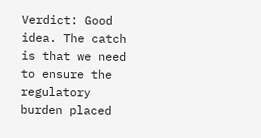Verdict: Good idea. The catch is that we need to ensure the regulatory burden placed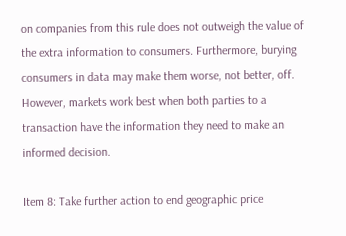on companies from this rule does not outweigh the value of the extra information to consumers. Furthermore, burying consumers in data may make them worse, not better, off. However, markets work best when both parties to a transaction have the information they need to make an informed decision.

Item 8: Take further action to end geographic price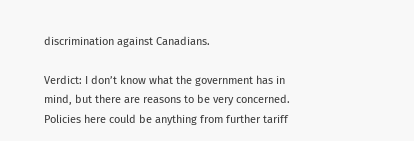discrimination against Canadians.

Verdict: I don’t know what the government has in mind, but there are reasons to be very concerned. Policies here could be anything from further tariff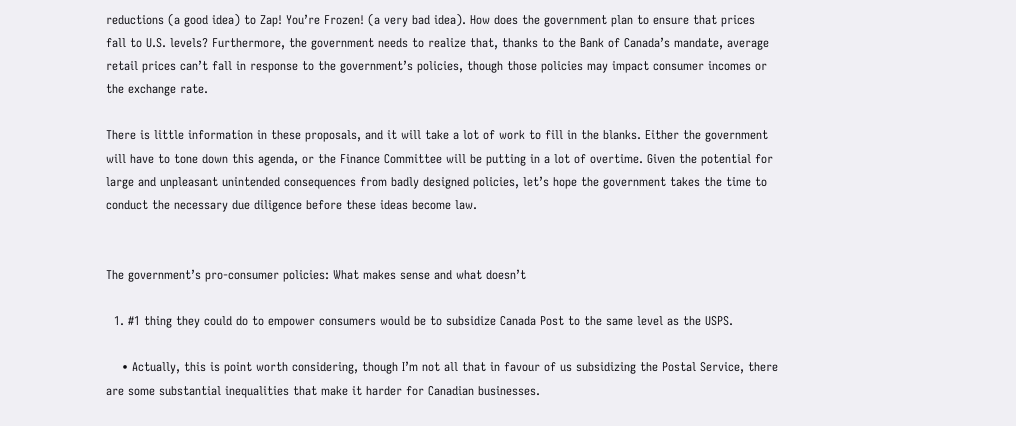reductions (a good idea) to Zap! You’re Frozen! (a very bad idea). How does the government plan to ensure that prices fall to U.S. levels? Furthermore, the government needs to realize that, thanks to the Bank of Canada’s mandate, average retail prices can’t fall in response to the government’s policies, though those policies may impact consumer incomes or the exchange rate.

There is little information in these proposals, and it will take a lot of work to fill in the blanks. Either the government will have to tone down this agenda, or the Finance Committee will be putting in a lot of overtime. Given the potential for large and unpleasant unintended consequences from badly designed policies, let’s hope the government takes the time to conduct the necessary due diligence before these ideas become law.


The government’s pro-consumer policies: What makes sense and what doesn’t

  1. #1 thing they could do to empower consumers would be to subsidize Canada Post to the same level as the USPS.

    • Actually, this is point worth considering, though I’m not all that in favour of us subsidizing the Postal Service, there are some substantial inequalities that make it harder for Canadian businesses.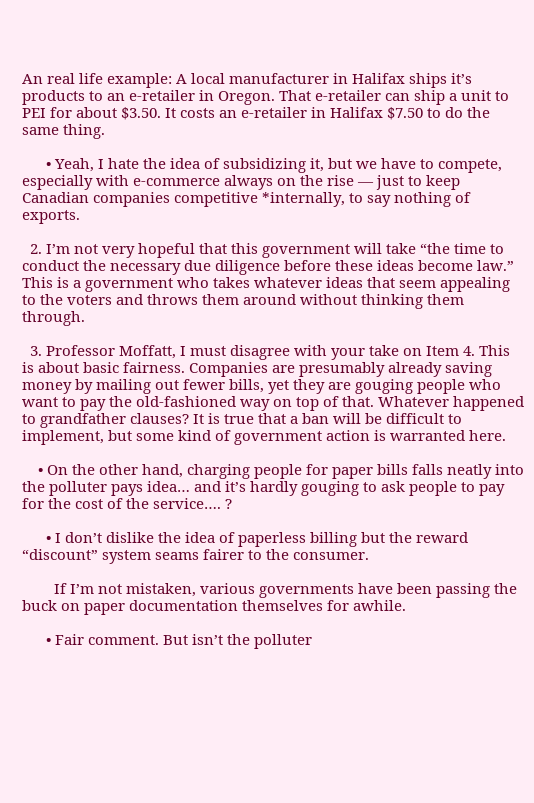An real life example: A local manufacturer in Halifax ships it’s products to an e-retailer in Oregon. That e-retailer can ship a unit to PEI for about $3.50. It costs an e-retailer in Halifax $7.50 to do the same thing.

      • Yeah, I hate the idea of subsidizing it, but we have to compete, especially with e-commerce always on the rise — just to keep Canadian companies competitive *internally, to say nothing of exports.

  2. I’m not very hopeful that this government will take “the time to conduct the necessary due diligence before these ideas become law.” This is a government who takes whatever ideas that seem appealing to the voters and throws them around without thinking them through.

  3. Professor Moffatt, I must disagree with your take on Item 4. This is about basic fairness. Companies are presumably already saving money by mailing out fewer bills, yet they are gouging people who want to pay the old-fashioned way on top of that. Whatever happened to grandfather clauses? It is true that a ban will be difficult to implement, but some kind of government action is warranted here.

    • On the other hand, charging people for paper bills falls neatly into the polluter pays idea… and it’s hardly gouging to ask people to pay for the cost of the service…. ?

      • I don’t dislike the idea of paperless billing but the reward “discount” system seams fairer to the consumer.

        If I’m not mistaken, various governments have been passing the buck on paper documentation themselves for awhile.

      • Fair comment. But isn’t the polluter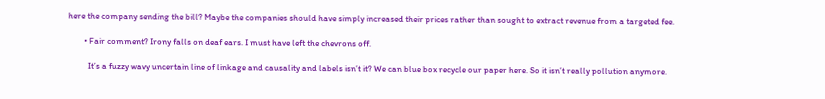here the company sending the bill? Maybe the companies should have simply increased their prices rather than sought to extract revenue from a targeted fee.

        • Fair comment? Irony falls on deaf ears. I must have left the chevrons off.

          It’s a fuzzy wavy uncertain line of linkage and causality and labels isn’t it? We can blue box recycle our paper here. So it isn’t really pollution anymore.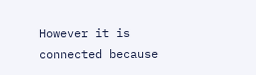However it is connected because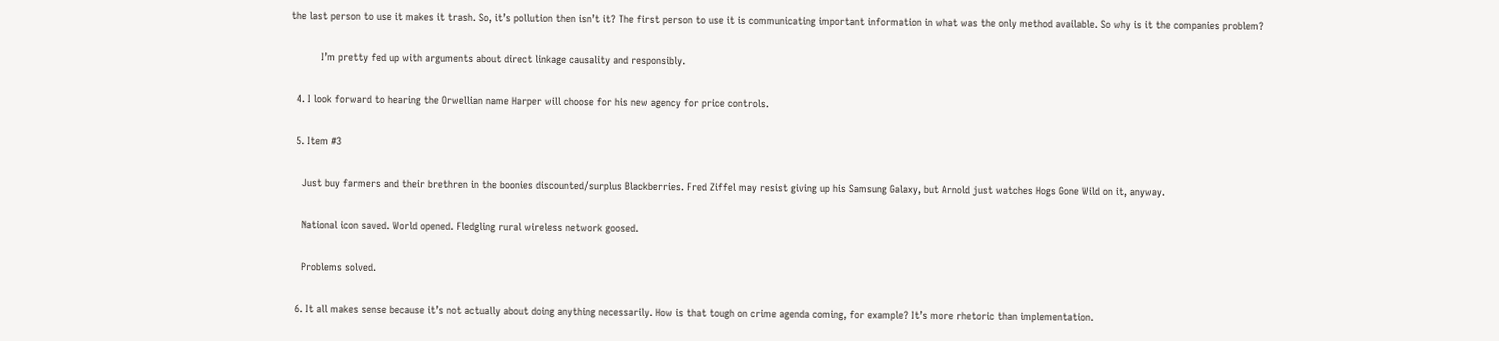the last person to use it makes it trash. So, it’s pollution then isn’t it? The first person to use it is communicating important information in what was the only method available. So why is it the companies problem?

          I’m pretty fed up with arguments about direct linkage causality and responsibly.

  4. I look forward to hearing the Orwellian name Harper will choose for his new agency for price controls.

  5. Item #3

    Just buy farmers and their brethren in the boonies discounted/surplus Blackberries. Fred Ziffel may resist giving up his Samsung Galaxy, but Arnold just watches Hogs Gone Wild on it, anyway.

    National icon saved. World opened. Fledgling rural wireless network goosed.

    Problems solved.

  6. It all makes sense because it’s not actually about doing anything necessarily. How is that tough on crime agenda coming, for example? It’s more rhetoric than implementation.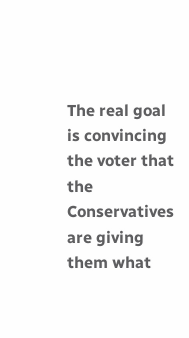The real goal is convincing the voter that the Conservatives are giving them what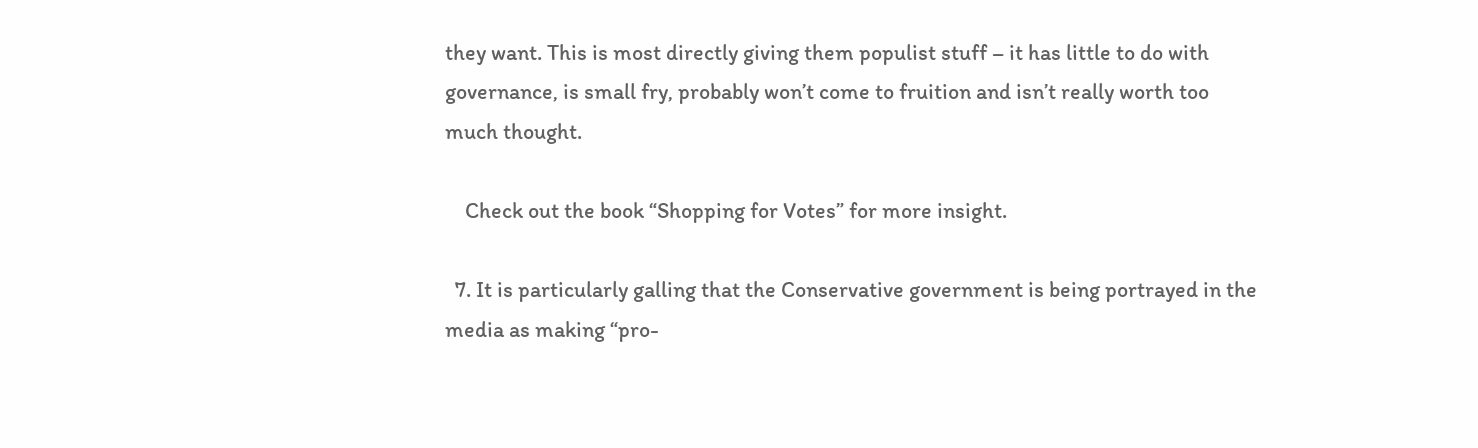they want. This is most directly giving them populist stuff – it has little to do with governance, is small fry, probably won’t come to fruition and isn’t really worth too much thought.

    Check out the book “Shopping for Votes” for more insight.

  7. It is particularly galling that the Conservative government is being portrayed in the media as making “pro-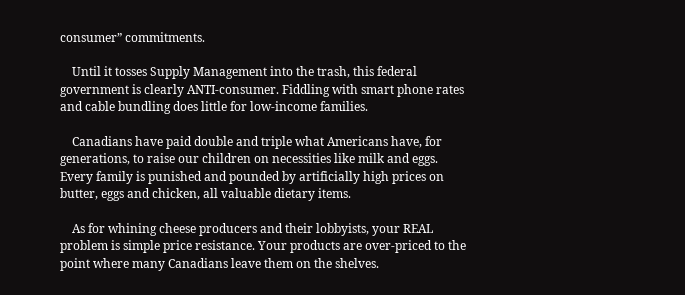consumer” commitments.

    Until it tosses Supply Management into the trash, this federal government is clearly ANTI-consumer. Fiddling with smart phone rates and cable bundling does little for low-income families.

    Canadians have paid double and triple what Americans have, for generations, to raise our children on necessities like milk and eggs. Every family is punished and pounded by artificially high prices on butter, eggs and chicken, all valuable dietary items.

    As for whining cheese producers and their lobbyists, your REAL problem is simple price resistance. Your products are over-priced to the point where many Canadians leave them on the shelves.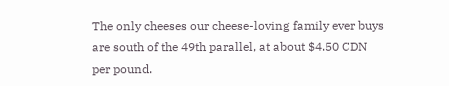The only cheeses our cheese-loving family ever buys are south of the 49th parallel, at about $4.50 CDN per pound.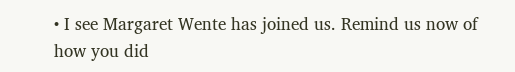• I see Margaret Wente has joined us. Remind us now of how you did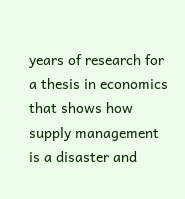years of research for a thesis in economics that shows how supply management is a disaster and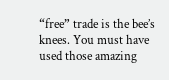“free” trade is the bee’s knees. You must have used those amazing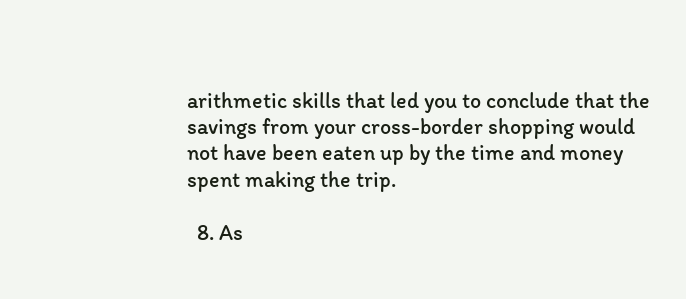arithmetic skills that led you to conclude that the savings from your cross-border shopping would not have been eaten up by the time and money spent making the trip.

  8. As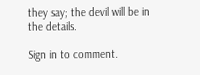they say; the devil will be in the details.

Sign in to comment.